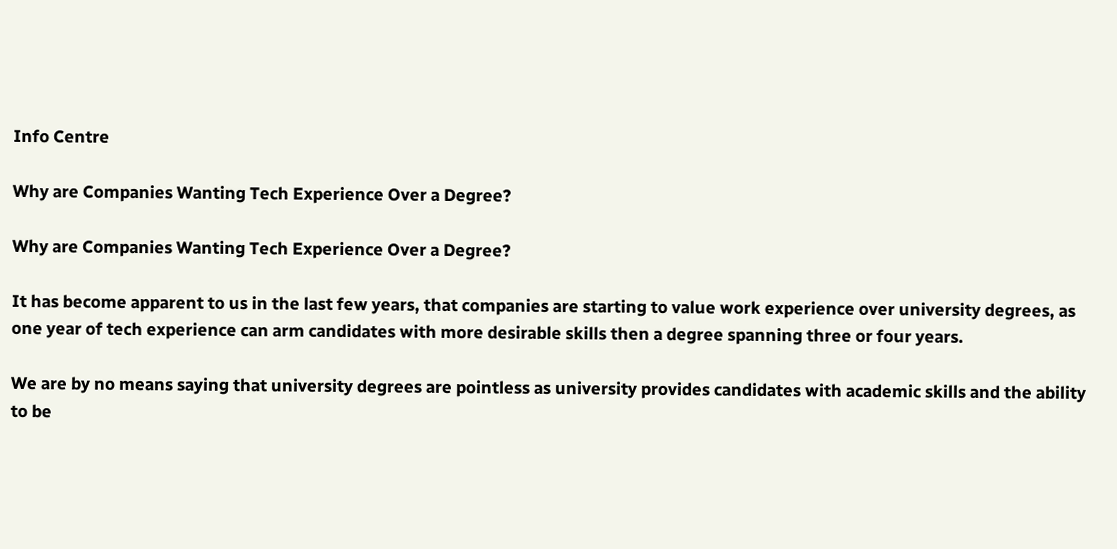Info Centre

Why are Companies Wanting Tech Experience Over a Degree?

Why are Companies Wanting Tech Experience Over a Degree?

It has become apparent to us in the last few years, that companies are starting to value work experience over university degrees, as one year of tech experience can arm candidates with more desirable skills then a degree spanning three or four years.

We are by no means saying that university degrees are pointless as university provides candidates with academic skills and the ability to be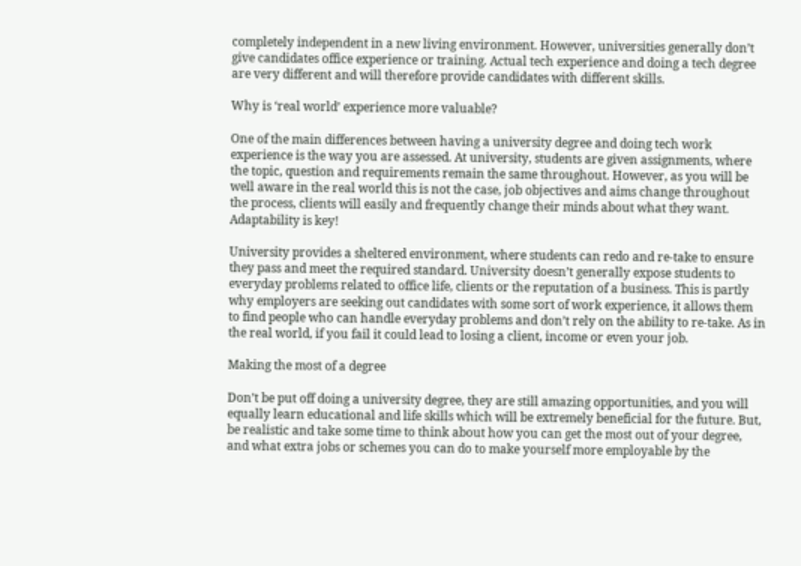completely independent in a new living environment. However, universities generally don’t give candidates office experience or training. Actual tech experience and doing a tech degree are very different and will therefore provide candidates with different skills.

Why is ‘real world’ experience more valuable?

One of the main differences between having a university degree and doing tech work experience is the way you are assessed. At university, students are given assignments, where the topic, question and requirements remain the same throughout. However, as you will be well aware in the real world this is not the case, job objectives and aims change throughout the process, clients will easily and frequently change their minds about what they want. Adaptability is key!

University provides a sheltered environment, where students can redo and re-take to ensure they pass and meet the required standard. University doesn’t generally expose students to everyday problems related to office life, clients or the reputation of a business. This is partly why employers are seeking out candidates with some sort of work experience, it allows them to find people who can handle everyday problems and don’t rely on the ability to re-take. As in the real world, if you fail it could lead to losing a client, income or even your job.

Making the most of a degree

Don’t be put off doing a university degree, they are still amazing opportunities, and you will equally learn educational and life skills which will be extremely beneficial for the future. But, be realistic and take some time to think about how you can get the most out of your degree, and what extra jobs or schemes you can do to make yourself more employable by the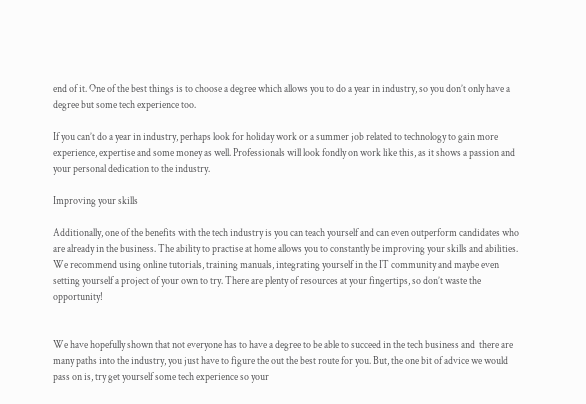end of it. One of the best things is to choose a degree which allows you to do a year in industry, so you don’t only have a degree but some tech experience too.

If you can’t do a year in industry, perhaps look for holiday work or a summer job related to technology to gain more experience, expertise and some money as well. Professionals will look fondly on work like this, as it shows a passion and your personal dedication to the industry.

Improving your skills

Additionally, one of the benefits with the tech industry is you can teach yourself and can even outperform candidates who are already in the business. The ability to practise at home allows you to constantly be improving your skills and abilities. We recommend using online tutorials, training manuals, integrating yourself in the IT community and maybe even setting yourself a project of your own to try. There are plenty of resources at your fingertips, so don’t waste the opportunity!


We have hopefully shown that not everyone has to have a degree to be able to succeed in the tech business and  there are many paths into the industry, you just have to figure the out the best route for you. But, the one bit of advice we would pass on is, try get yourself some tech experience so your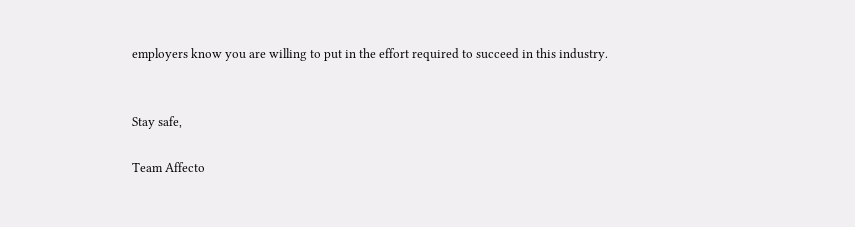employers know you are willing to put in the effort required to succeed in this industry.


Stay safe,

Team Affecto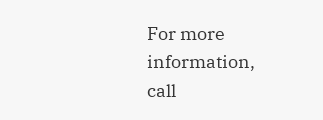For more information, call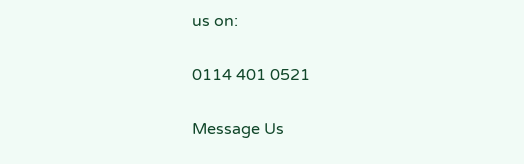us on:

0114 401 0521

Message Us